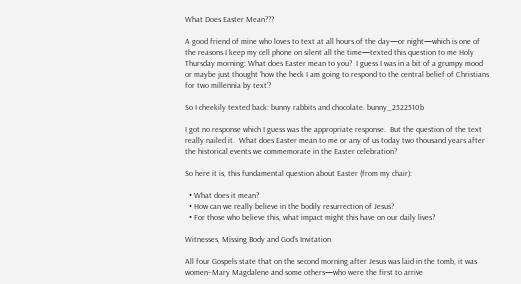What Does Easter Mean???

A good friend of mine who loves to text at all hours of the day—or night—which is one of the reasons I keep my cell phone on silent all the time—texted this question to me Holy Thursday morning: What does Easter mean to you?  I guess I was in a bit of a grumpy mood or maybe just thought ‘how the heck I am going to respond to the central belief of Christians for two millennia by text’?

So I cheekily texted back: bunny rabbits and chocolate. bunny_2522510b

I got no response which I guess was the appropriate response.  But the question of the text really nailed it.  What does Easter mean to me or any of us today two thousand years after the historical events we commemorate in the Easter celebration?

So here it is, this fundamental question about Easter (from my chair):

  • What does it mean?
  • How can we really believe in the bodily resurrection of Jesus?
  • For those who believe this, what impact might this have on our daily lives?

Witnesses, Missing Body and God’s Invitation

All four Gospels state that on the second morning after Jesus was laid in the tomb, it was women–Mary Magdalene and some others—who were the first to arrive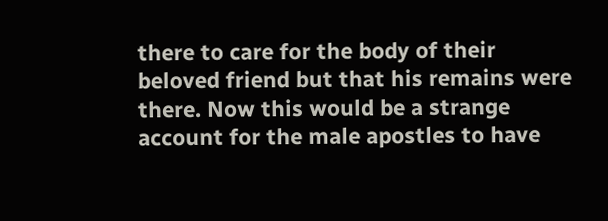there to care for the body of their beloved friend but that his remains were there. Now this would be a strange account for the male apostles to have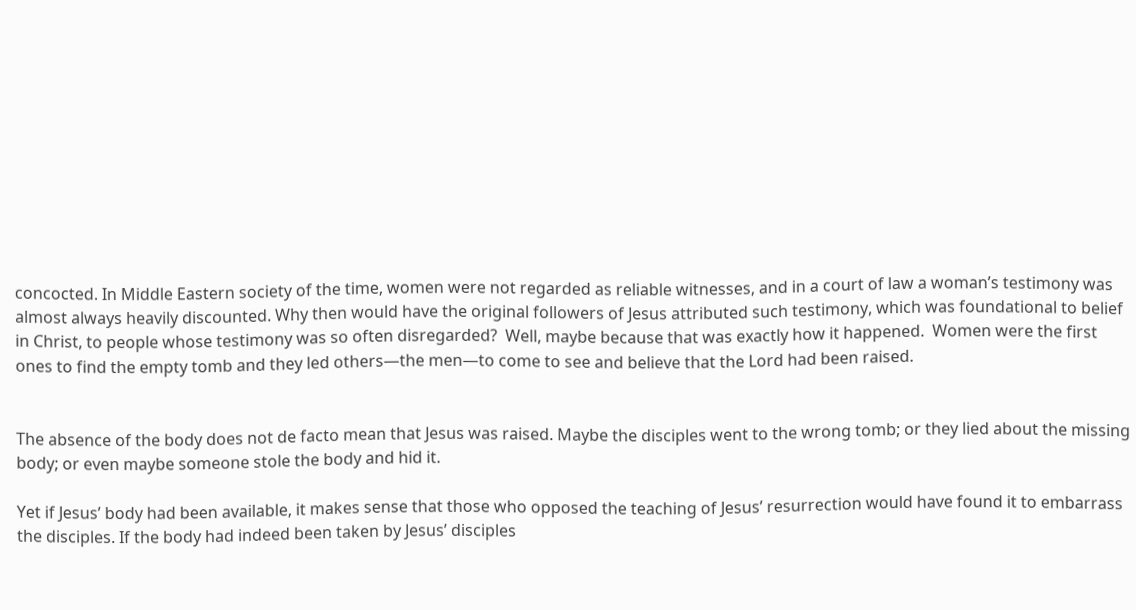concocted. In Middle Eastern society of the time, women were not regarded as reliable witnesses, and in a court of law a woman’s testimony was almost always heavily discounted. Why then would have the original followers of Jesus attributed such testimony, which was foundational to belief in Christ, to people whose testimony was so often disregarded?  Well, maybe because that was exactly how it happened.  Women were the first ones to find the empty tomb and they led others—the men—to come to see and believe that the Lord had been raised.


The absence of the body does not de facto mean that Jesus was raised. Maybe the disciples went to the wrong tomb; or they lied about the missing body; or even maybe someone stole the body and hid it.

Yet if Jesus’ body had been available, it makes sense that those who opposed the teaching of Jesus’ resurrection would have found it to embarrass the disciples. If the body had indeed been taken by Jesus’ disciples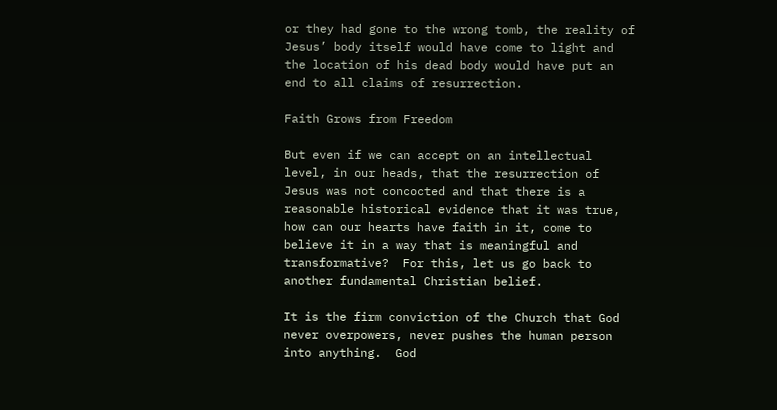or they had gone to the wrong tomb, the reality of Jesus’ body itself would have come to light and the location of his dead body would have put an end to all claims of resurrection.

Faith Grows from Freedom

But even if we can accept on an intellectual level, in our heads, that the resurrection of Jesus was not concocted and that there is a reasonable historical evidence that it was true, how can our hearts have faith in it, come to believe it in a way that is meaningful and transformative?  For this, let us go back to another fundamental Christian belief.

It is the firm conviction of the Church that God never overpowers, never pushes the human person into anything.  God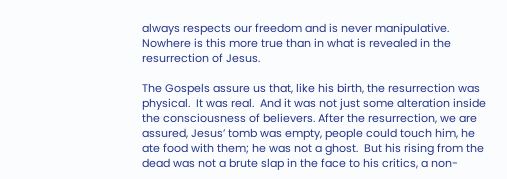always respects our freedom and is never manipulative. Nowhere is this more true than in what is revealed in the resurrection of Jesus.

The Gospels assure us that, like his birth, the resurrection was physical.  It was real.  And it was not just some alteration inside the consciousness of believers. After the resurrection, we are assured, Jesus’ tomb was empty, people could touch him, he ate food with them; he was not a ghost.  But his rising from the dead was not a brute slap in the face to his critics, a non-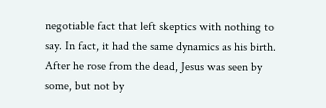negotiable fact that left skeptics with nothing to say. In fact, it had the same dynamics as his birth. After he rose from the dead, Jesus was seen by some, but not by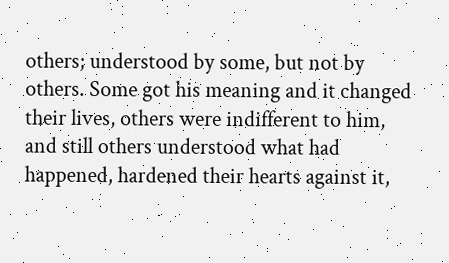others; understood by some, but not by others. Some got his meaning and it changed their lives, others were indifferent to him, and still others understood what had happened, hardened their hearts against it,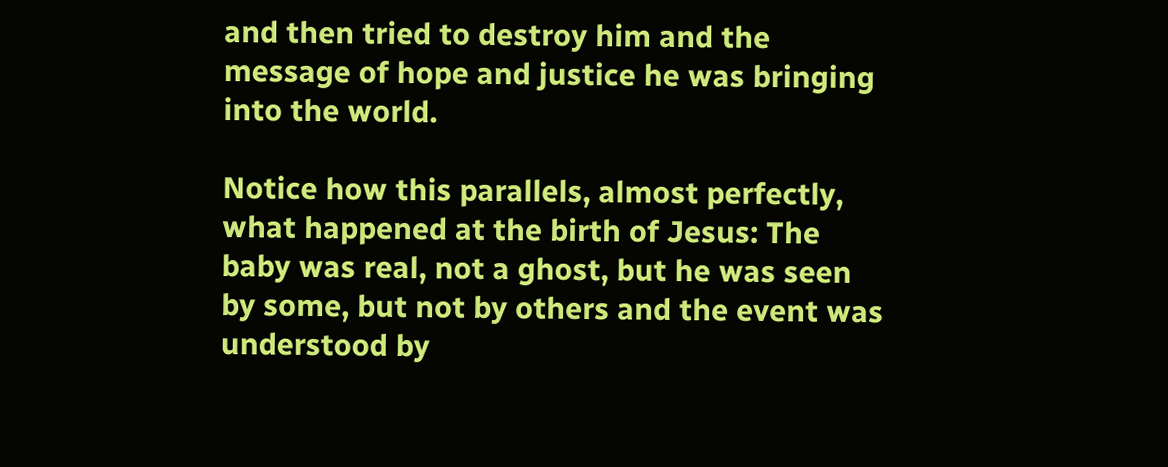and then tried to destroy him and the message of hope and justice he was bringing into the world.

Notice how this parallels, almost perfectly, what happened at the birth of Jesus: The baby was real, not a ghost, but he was seen by some, but not by others and the event was understood by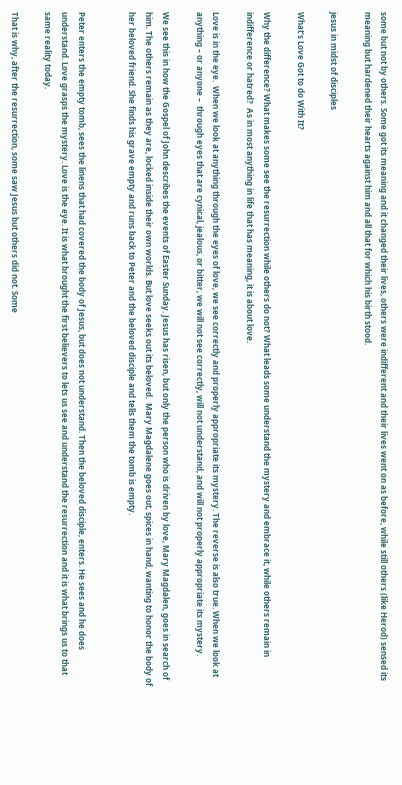some but not by others. Some got its meaning and it changed their lives, others were indifferent and their lives went on as before, while still others (like Herod) sensed its meaning but hardened their hearts against him and all that for which his birth stood.

jesus in midst of disciples

What’s Love Got to do With It?

Why the difference? What makes some see the resurrection while others do not? What leads some understand the mystery and embrace it, while others remain in indifference or hatred?  As in most anything in life that has meaning, it is about love.

Love is in the eye.  When we look at anything through the eyes of love, we see correctly and properly appropriate its mystery. The reverse is also true. When we look at anything – or anyone –  through eyes that are cynical, jealous, or bitter, we will not see correctly, will not understand, and will not properly appropriate its mystery.

We see this in how the Gospel of John describes the events of Easter Sunday. Jesus has risen, but only the person who is driven by love, Mary Magdalen, goes in search of him. The others remain as they are, locked inside their own worlds. But love seeks out its beloved.  Mary Magdalene goes out, spices in hand, wanting to honor the body of her beloved friend. She finds his grave empty and runs back to Peter and the beloved disciple and tells them the tomb is empty.


Peter enters the empty tomb, sees the linens that had covered the body of Jesus, but does not understand. Then the beloved disciple, enters. He sees and he does understand. Love grasps the mystery. Love is the eye. It is what brought the first believers to lets us see and understand the resurrection and it is what brings us to that same reality today.

That is why, after the resurrection, some saw Jesus but others did not. Some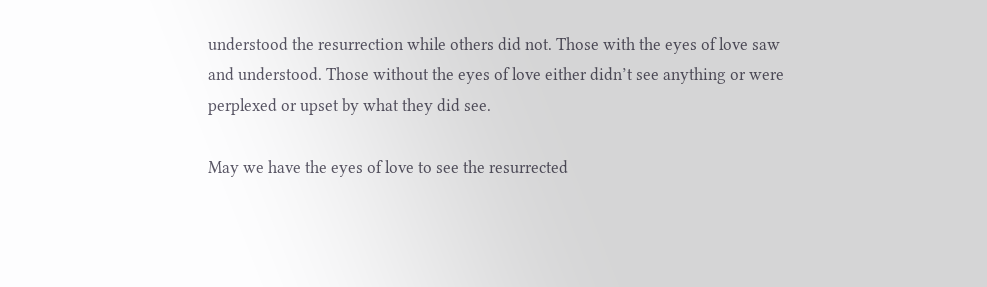understood the resurrection while others did not. Those with the eyes of love saw and understood. Those without the eyes of love either didn’t see anything or were perplexed or upset by what they did see.

May we have the eyes of love to see the resurrected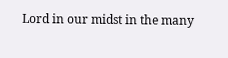Lord in our midst in the many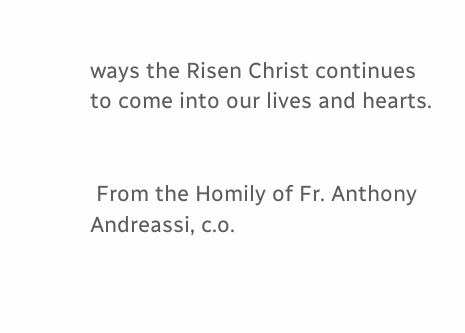ways the Risen Christ continues to come into our lives and hearts.


 From the Homily of Fr. Anthony Andreassi, c.o.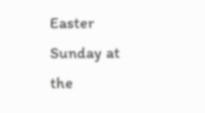Easter Sunday at the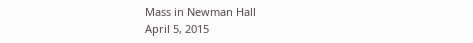Mass in Newman Hall
April 5, 2015